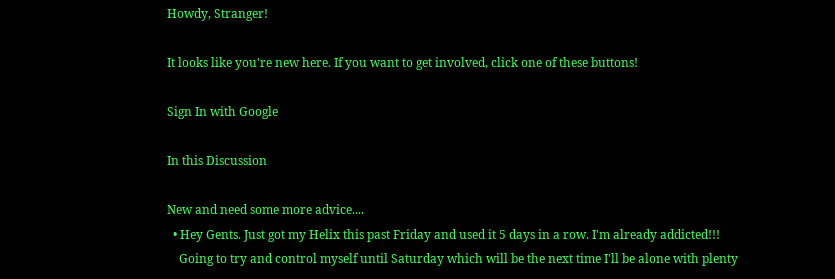Howdy, Stranger!

It looks like you're new here. If you want to get involved, click one of these buttons!

Sign In with Google

In this Discussion

New and need some more advice....
  • Hey Gents. Just got my Helix this past Friday and used it 5 days in a row. I'm already addicted!!!
    Going to try and control myself until Saturday which will be the next time I'll be alone with plenty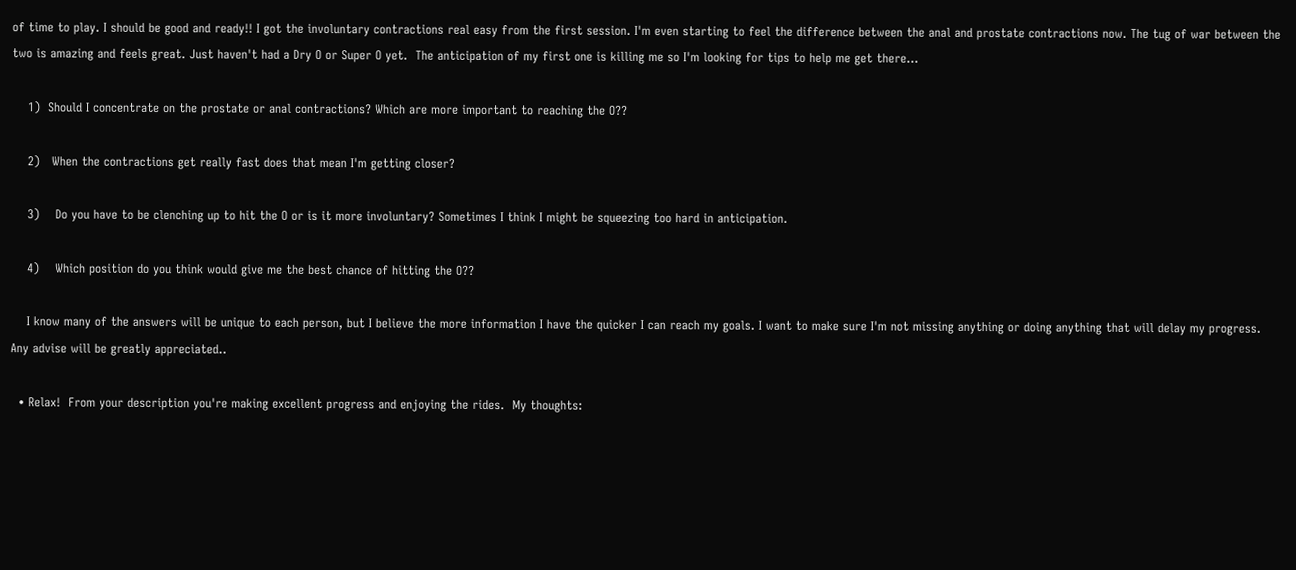of time to play. I should be good and ready!! I got the involuntary contractions real easy from the first session. I'm even starting to feel the difference between the anal and prostate contractions now. The tug of war between the two is amazing and feels great. Just haven't had a Dry O or Super O yet.  The anticipation of my first one is killing me so I'm looking for tips to help me get there...

    1)  Should I concentrate on the prostate or anal contractions? Which are more important to reaching the O??

    2)   When the contractions get really fast does that mean I'm getting closer?

    3)    Do you have to be clenching up to hit the O or is it more involuntary? Sometimes I think I might be squeezing too hard in anticipation.

    4)    Which position do you think would give me the best chance of hitting the O??

    I know many of the answers will be unique to each person, but I believe the more information I have the quicker I can reach my goals. I want to make sure I'm not missing anything or doing anything that will delay my progress. Any advise will be greatly appreciated..

  • Relax!  From your description you're making excellent progress and enjoying the rides.  My thoughts: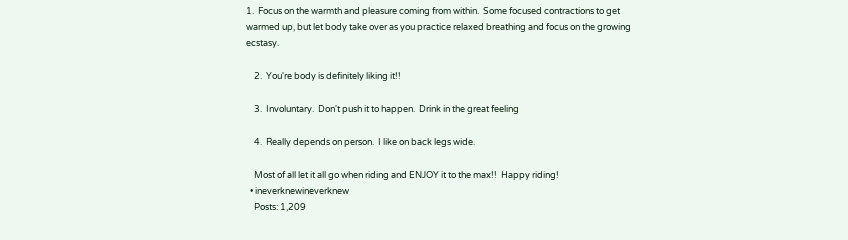1.  Focus on the warmth and pleasure coming from within.  Some focused contractions to get warmed up, but let body take over as you practice relaxed breathing and focus on the growing ecstasy.

    2.  You're body is definitely liking it!!

    3.  Involuntary.  Don't push it to happen.  Drink in the great feeling

    4.  Really depends on person.  I like on back legs wide.

    Most of all let it all go when riding and ENJOY it to the max!!  Happy riding!
  • ineverknewineverknew
    Posts: 1,209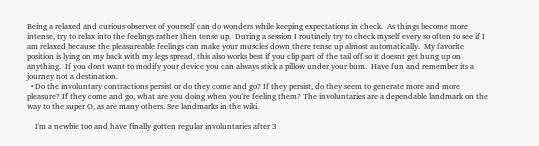Being a relaxed and curious observer of yourself can do wonders while keeping expectations in check.  As things become more intense, try to relax into the feelings rather then tense up.  During a session I routinely try to check myself every so often to see if I am relaxed because the pleasureable feelings can make your muscles down there tense up almost automatically.  My favorite position is lying on my back with my legs spread, this also works best if you clip part of the tail off so it doesnt get hung up on anything.  If you dont want to modify your device you can always stick a pillow under your bum.  Have fun and remember its a journey not a destination.
  • Do the involuntary contractions persist or do they come and go? If they persist, do they seem to generate more and more pleasure? If they come and go, what are you doing when you're feeling them? The involuntaries are a dependable landmark on the way to the super O, as are many others. See landmarks in the wiki.

    I'm a newbie too and have finally gotten regular involuntaries after 3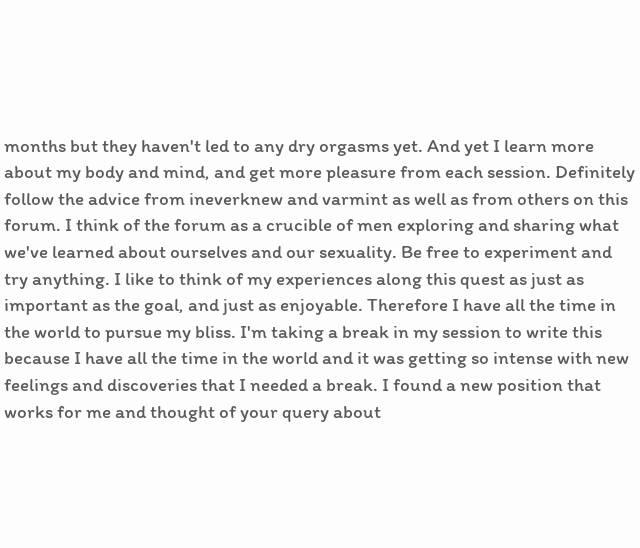months but they haven't led to any dry orgasms yet. And yet I learn more about my body and mind, and get more pleasure from each session. Definitely follow the advice from ineverknew and varmint as well as from others on this forum. I think of the forum as a crucible of men exploring and sharing what we've learned about ourselves and our sexuality. Be free to experiment and try anything. I like to think of my experiences along this quest as just as important as the goal, and just as enjoyable. Therefore I have all the time in the world to pursue my bliss. I'm taking a break in my session to write this because I have all the time in the world and it was getting so intense with new feelings and discoveries that I needed a break. I found a new position that works for me and thought of your query about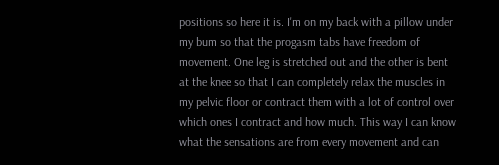positions so here it is. I'm on my back with a pillow under my bum so that the progasm tabs have freedom of movement. One leg is stretched out and the other is bent at the knee so that I can completely relax the muscles in my pelvic floor or contract them with a lot of control over which ones I contract and how much. This way I can know what the sensations are from every movement and can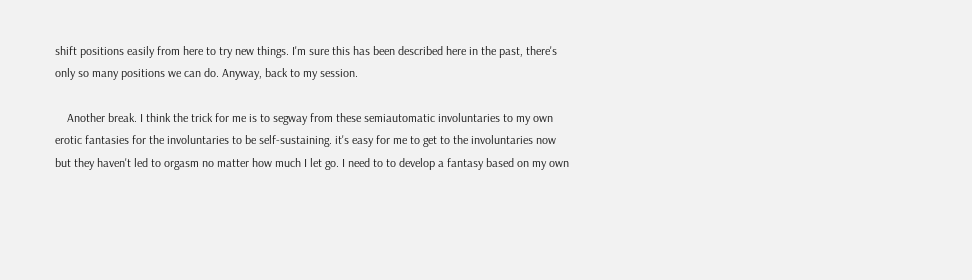shift positions easily from here to try new things. I'm sure this has been described here in the past, there's only so many positions we can do. Anyway, back to my session.

    Another break. I think the trick for me is to segway from these semiautomatic involuntaries to my own erotic fantasies for the involuntaries to be self-sustaining. it's easy for me to get to the involuntaries now but they haven't led to orgasm no matter how much I let go. I need to to develop a fantasy based on my own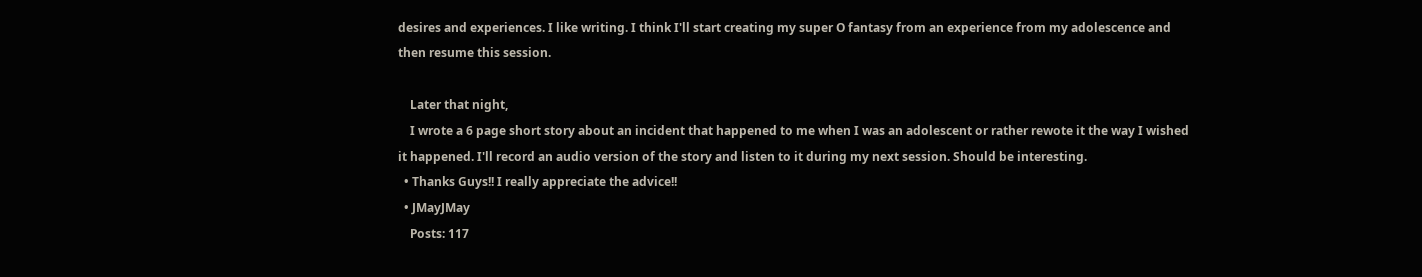desires and experiences. I like writing. I think I'll start creating my super O fantasy from an experience from my adolescence and then resume this session.

    Later that night,
    I wrote a 6 page short story about an incident that happened to me when I was an adolescent or rather rewote it the way I wished it happened. I'll record an audio version of the story and listen to it during my next session. Should be interesting.
  • Thanks Guys!! I really appreciate the advice!!
  • JMayJMay
    Posts: 117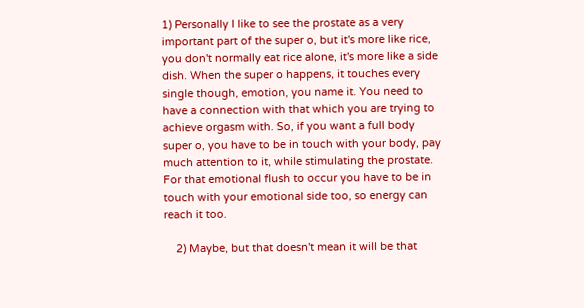1) Personally I like to see the prostate as a very important part of the super o, but it's more like rice, you don't normally eat rice alone, it's more like a side dish. When the super o happens, it touches every single though, emotion, you name it. You need to have a connection with that which you are trying to achieve orgasm with. So, if you want a full body super o, you have to be in touch with your body, pay much attention to it, while stimulating the prostate. For that emotional flush to occur you have to be in touch with your emotional side too, so energy can reach it too.

    2) Maybe, but that doesn't mean it will be that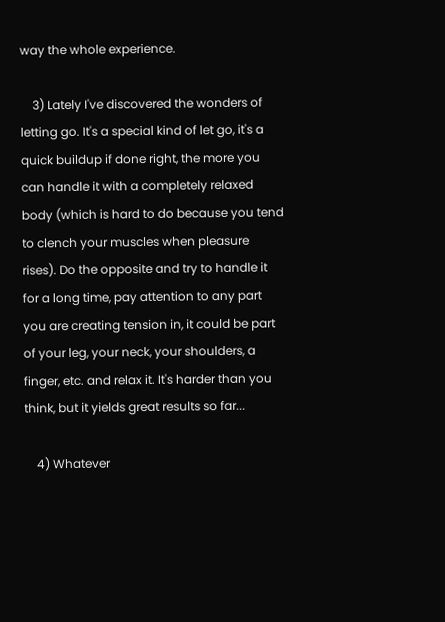way the whole experience.

    3) Lately I've discovered the wonders of letting go. It's a special kind of let go, it's a quick buildup if done right, the more you can handle it with a completely relaxed body (which is hard to do because you tend to clench your muscles when pleasure rises). Do the opposite and try to handle it for a long time, pay attention to any part you are creating tension in, it could be part of your leg, your neck, your shoulders, a finger, etc. and relax it. It's harder than you think, but it yields great results so far...

    4) Whatever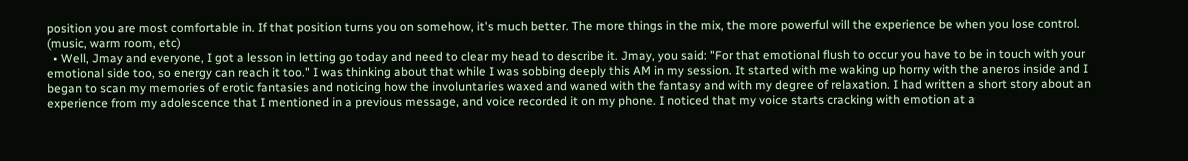position you are most comfortable in. If that position turns you on somehow, it's much better. The more things in the mix, the more powerful will the experience be when you lose control. (music, warm room, etc)
  • Well, Jmay and everyone, I got a lesson in letting go today and need to clear my head to describe it. Jmay, you said: "For that emotional flush to occur you have to be in touch with your emotional side too, so energy can reach it too." I was thinking about that while I was sobbing deeply this AM in my session. It started with me waking up horny with the aneros inside and I began to scan my memories of erotic fantasies and noticing how the involuntaries waxed and waned with the fantasy and with my degree of relaxation. I had written a short story about an experience from my adolescence that I mentioned in a previous message, and voice recorded it on my phone. I noticed that my voice starts cracking with emotion at a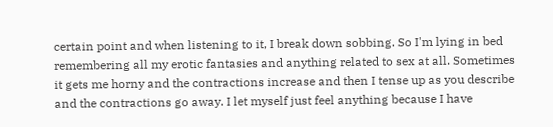certain point and when listening to it, I break down sobbing. So I'm lying in bed remembering all my erotic fantasies and anything related to sex at all. Sometimes it gets me horny and the contractions increase and then I tense up as you describe and the contractions go away. I let myself just feel anything because I have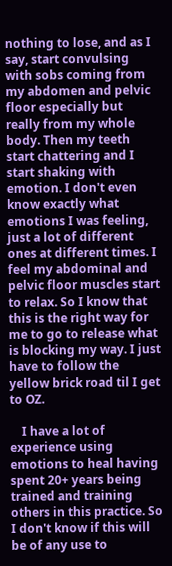nothing to lose, and as I say, start convulsing with sobs coming from my abdomen and pelvic floor especially but really from my whole body. Then my teeth start chattering and I start shaking with emotion. I don't even know exactly what emotions I was feeling, just a lot of different ones at different times. I feel my abdominal and pelvic floor muscles start to relax. So I know that this is the right way for me to go to release what is blocking my way. I just have to follow the yellow brick road til I get to OZ.

    I have a lot of experience using emotions to heal having spent 20+ years being trained and training others in this practice. So I don't know if this will be of any use to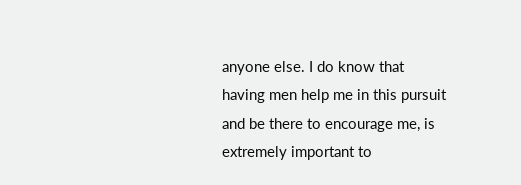anyone else. I do know that having men help me in this pursuit and be there to encourage me, is extremely important to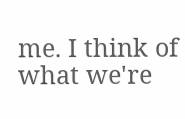me. I think of what we're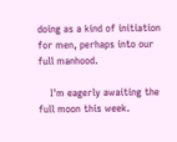doing as a kind of initiation for men, perhaps into our full manhood.

    I'm eagerly awaiting the full moon this week.